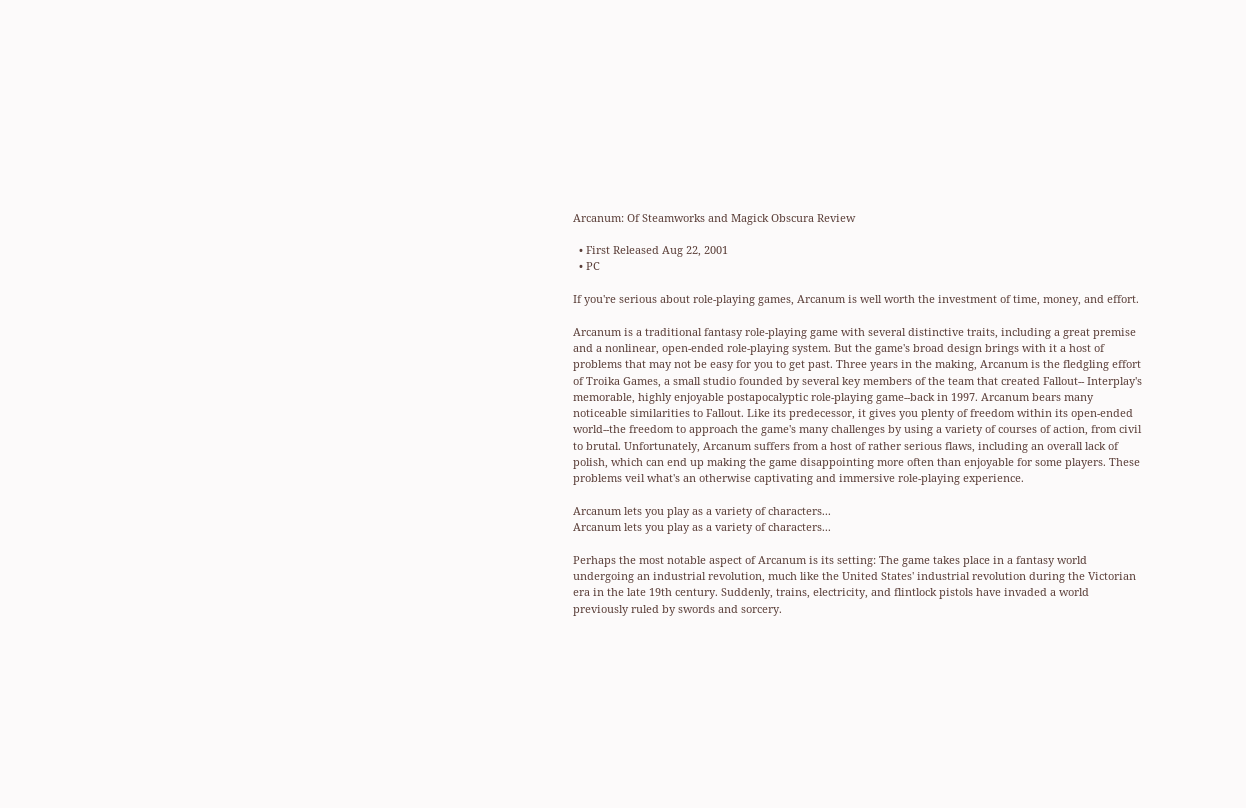Arcanum: Of Steamworks and Magick Obscura Review

  • First Released Aug 22, 2001
  • PC

If you're serious about role-playing games, Arcanum is well worth the investment of time, money, and effort.

Arcanum is a traditional fantasy role-playing game with several distinctive traits, including a great premise and a nonlinear, open-ended role-playing system. But the game's broad design brings with it a host of problems that may not be easy for you to get past. Three years in the making, Arcanum is the fledgling effort of Troika Games, a small studio founded by several key members of the team that created Fallout-- Interplay's memorable, highly enjoyable postapocalyptic role-playing game--back in 1997. Arcanum bears many noticeable similarities to Fallout. Like its predecessor, it gives you plenty of freedom within its open-ended world--the freedom to approach the game's many challenges by using a variety of courses of action, from civil to brutal. Unfortunately, Arcanum suffers from a host of rather serious flaws, including an overall lack of polish, which can end up making the game disappointing more often than enjoyable for some players. These problems veil what's an otherwise captivating and immersive role-playing experience.

Arcanum lets you play as a variety of characters...
Arcanum lets you play as a variety of characters...

Perhaps the most notable aspect of Arcanum is its setting: The game takes place in a fantasy world undergoing an industrial revolution, much like the United States' industrial revolution during the Victorian era in the late 19th century. Suddenly, trains, electricity, and flintlock pistols have invaded a world previously ruled by swords and sorcery.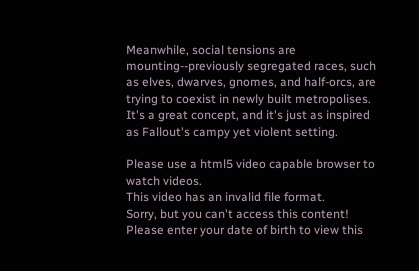Meanwhile, social tensions are mounting--previously segregated races, such as elves, dwarves, gnomes, and half-orcs, are trying to coexist in newly built metropolises. It's a great concept, and it's just as inspired as Fallout's campy yet violent setting.

Please use a html5 video capable browser to watch videos.
This video has an invalid file format.
Sorry, but you can't access this content!
Please enter your date of birth to view this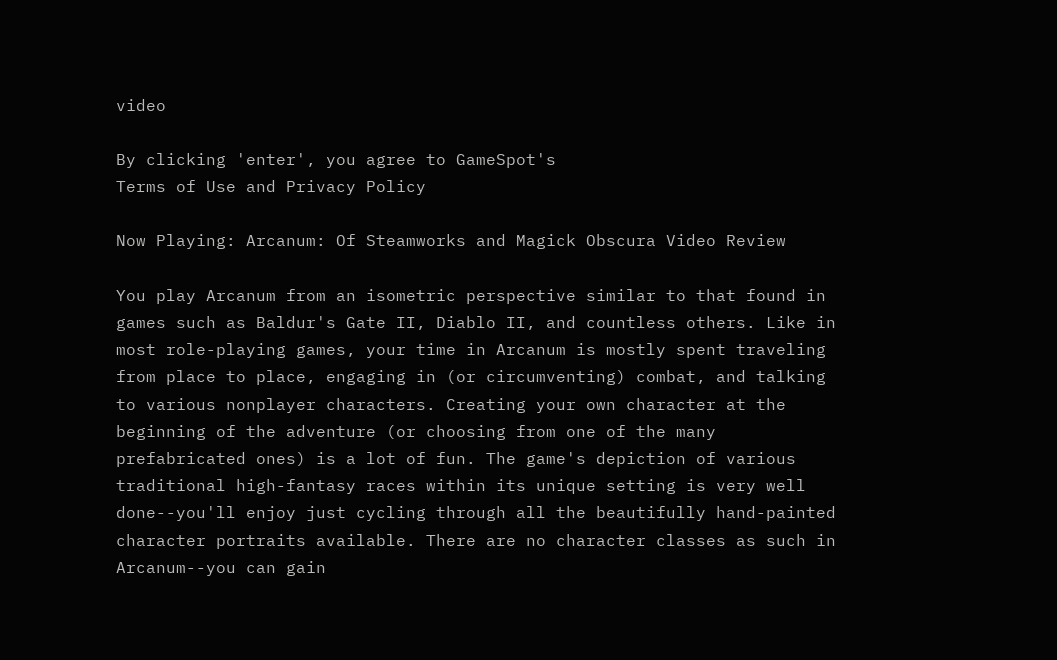video

By clicking 'enter', you agree to GameSpot's
Terms of Use and Privacy Policy

Now Playing: Arcanum: Of Steamworks and Magick Obscura Video Review

You play Arcanum from an isometric perspective similar to that found in games such as Baldur's Gate II, Diablo II, and countless others. Like in most role-playing games, your time in Arcanum is mostly spent traveling from place to place, engaging in (or circumventing) combat, and talking to various nonplayer characters. Creating your own character at the beginning of the adventure (or choosing from one of the many prefabricated ones) is a lot of fun. The game's depiction of various traditional high-fantasy races within its unique setting is very well done--you'll enjoy just cycling through all the beautifully hand-painted character portraits available. There are no character classes as such in Arcanum--you can gain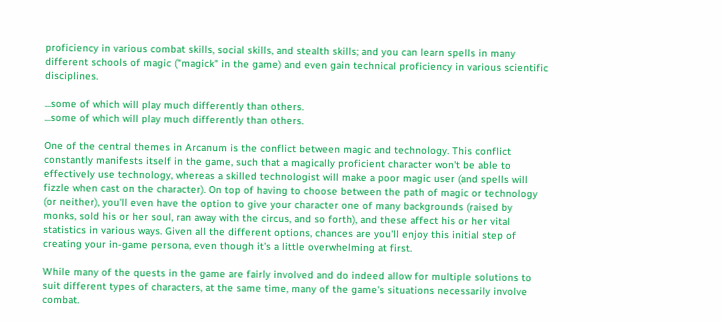proficiency in various combat skills, social skills, and stealth skills; and you can learn spells in many different schools of magic ("magick" in the game) and even gain technical proficiency in various scientific disciplines.

...some of which will play much differently than others.
...some of which will play much differently than others.

One of the central themes in Arcanum is the conflict between magic and technology. This conflict constantly manifests itself in the game, such that a magically proficient character won't be able to effectively use technology, whereas a skilled technologist will make a poor magic user (and spells will fizzle when cast on the character). On top of having to choose between the path of magic or technology (or neither), you'll even have the option to give your character one of many backgrounds (raised by monks, sold his or her soul, ran away with the circus, and so forth), and these affect his or her vital statistics in various ways. Given all the different options, chances are you'll enjoy this initial step of creating your in-game persona, even though it's a little overwhelming at first.

While many of the quests in the game are fairly involved and do indeed allow for multiple solutions to suit different types of characters, at the same time, many of the game's situations necessarily involve combat.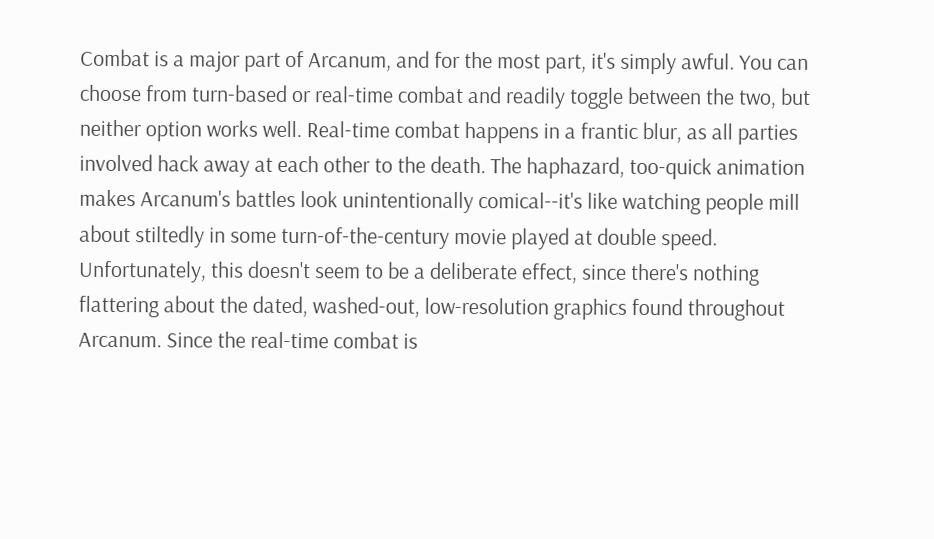Combat is a major part of Arcanum, and for the most part, it's simply awful. You can choose from turn-based or real-time combat and readily toggle between the two, but neither option works well. Real-time combat happens in a frantic blur, as all parties involved hack away at each other to the death. The haphazard, too-quick animation makes Arcanum's battles look unintentionally comical--it's like watching people mill about stiltedly in some turn-of-the-century movie played at double speed. Unfortunately, this doesn't seem to be a deliberate effect, since there's nothing flattering about the dated, washed-out, low-resolution graphics found throughout Arcanum. Since the real-time combat is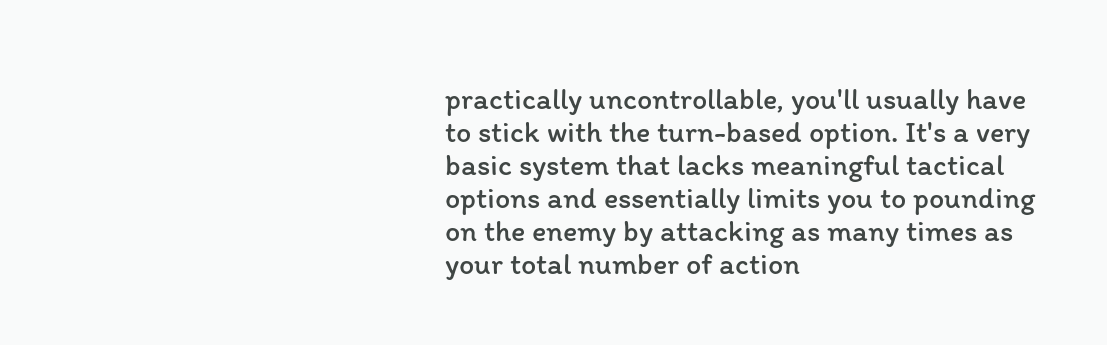practically uncontrollable, you'll usually have to stick with the turn-based option. It's a very basic system that lacks meaningful tactical options and essentially limits you to pounding on the enemy by attacking as many times as your total number of action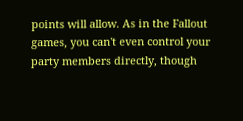points will allow. As in the Fallout games, you can't even control your party members directly, though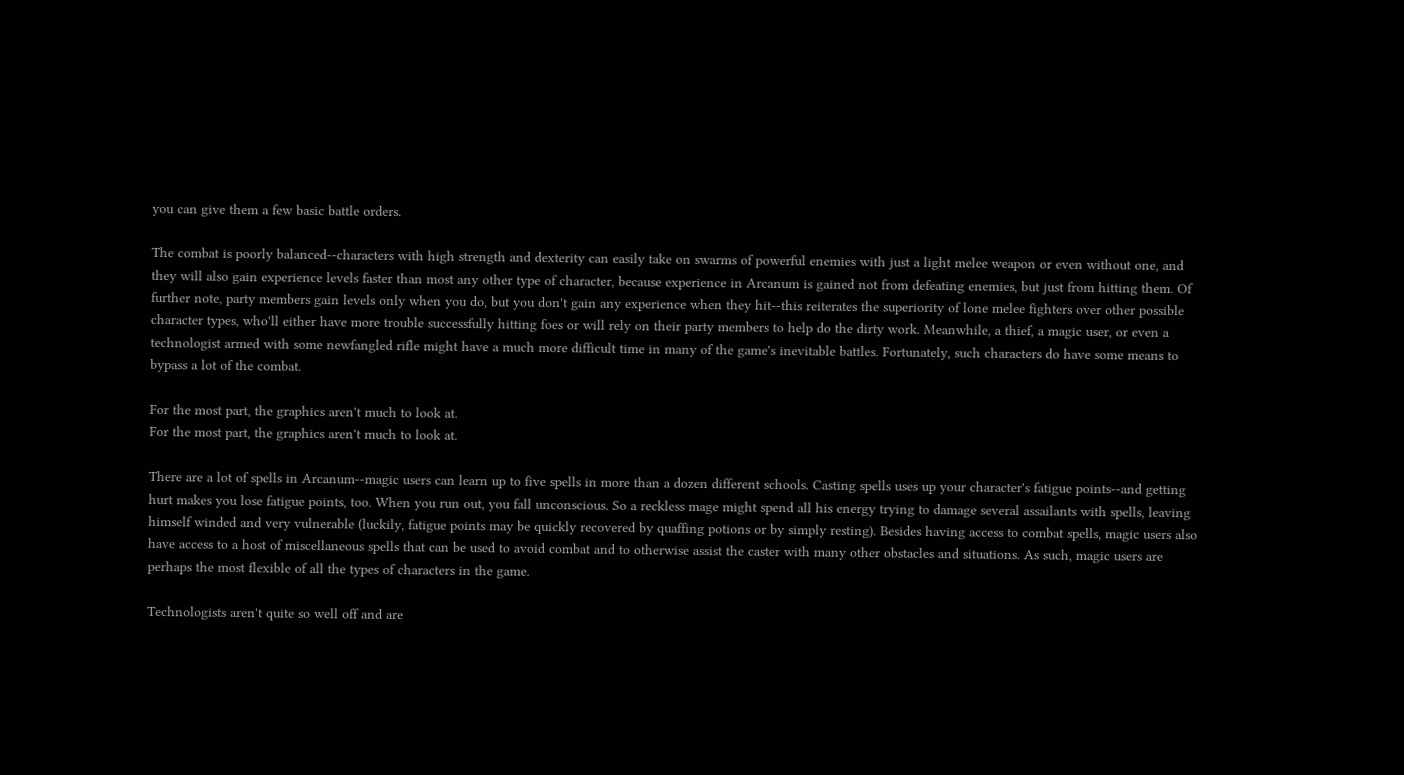you can give them a few basic battle orders.

The combat is poorly balanced--characters with high strength and dexterity can easily take on swarms of powerful enemies with just a light melee weapon or even without one, and they will also gain experience levels faster than most any other type of character, because experience in Arcanum is gained not from defeating enemies, but just from hitting them. Of further note, party members gain levels only when you do, but you don't gain any experience when they hit--this reiterates the superiority of lone melee fighters over other possible character types, who'll either have more trouble successfully hitting foes or will rely on their party members to help do the dirty work. Meanwhile, a thief, a magic user, or even a technologist armed with some newfangled rifle might have a much more difficult time in many of the game's inevitable battles. Fortunately, such characters do have some means to bypass a lot of the combat.

For the most part, the graphics aren't much to look at.
For the most part, the graphics aren't much to look at.

There are a lot of spells in Arcanum--magic users can learn up to five spells in more than a dozen different schools. Casting spells uses up your character's fatigue points--and getting hurt makes you lose fatigue points, too. When you run out, you fall unconscious. So a reckless mage might spend all his energy trying to damage several assailants with spells, leaving himself winded and very vulnerable (luckily, fatigue points may be quickly recovered by quaffing potions or by simply resting). Besides having access to combat spells, magic users also have access to a host of miscellaneous spells that can be used to avoid combat and to otherwise assist the caster with many other obstacles and situations. As such, magic users are perhaps the most flexible of all the types of characters in the game.

Technologists aren't quite so well off and are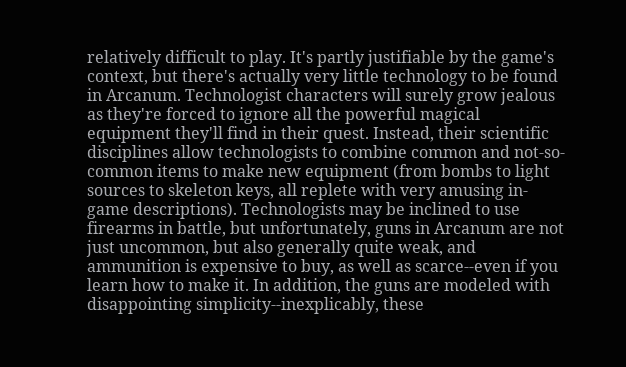relatively difficult to play. It's partly justifiable by the game's context, but there's actually very little technology to be found in Arcanum. Technologist characters will surely grow jealous as they're forced to ignore all the powerful magical equipment they'll find in their quest. Instead, their scientific disciplines allow technologists to combine common and not-so-common items to make new equipment (from bombs to light sources to skeleton keys, all replete with very amusing in-game descriptions). Technologists may be inclined to use firearms in battle, but unfortunately, guns in Arcanum are not just uncommon, but also generally quite weak, and ammunition is expensive to buy, as well as scarce--even if you learn how to make it. In addition, the guns are modeled with disappointing simplicity--inexplicably, these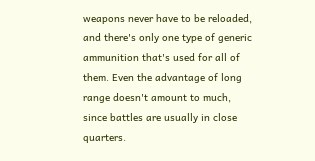weapons never have to be reloaded, and there's only one type of generic ammunition that's used for all of them. Even the advantage of long range doesn't amount to much, since battles are usually in close quarters.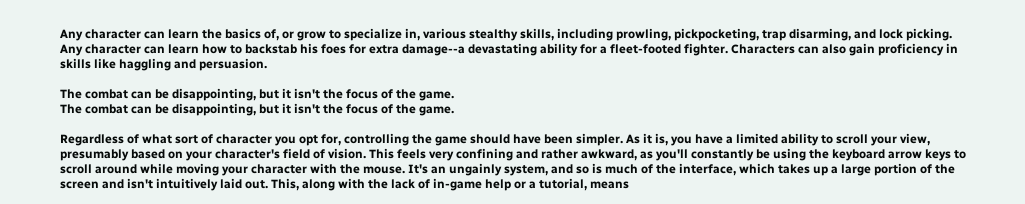Any character can learn the basics of, or grow to specialize in, various stealthy skills, including prowling, pickpocketing, trap disarming, and lock picking. Any character can learn how to backstab his foes for extra damage--a devastating ability for a fleet-footed fighter. Characters can also gain proficiency in skills like haggling and persuasion.

The combat can be disappointing, but it isn't the focus of the game.
The combat can be disappointing, but it isn't the focus of the game.

Regardless of what sort of character you opt for, controlling the game should have been simpler. As it is, you have a limited ability to scroll your view, presumably based on your character's field of vision. This feels very confining and rather awkward, as you'll constantly be using the keyboard arrow keys to scroll around while moving your character with the mouse. It's an ungainly system, and so is much of the interface, which takes up a large portion of the screen and isn't intuitively laid out. This, along with the lack of in-game help or a tutorial, means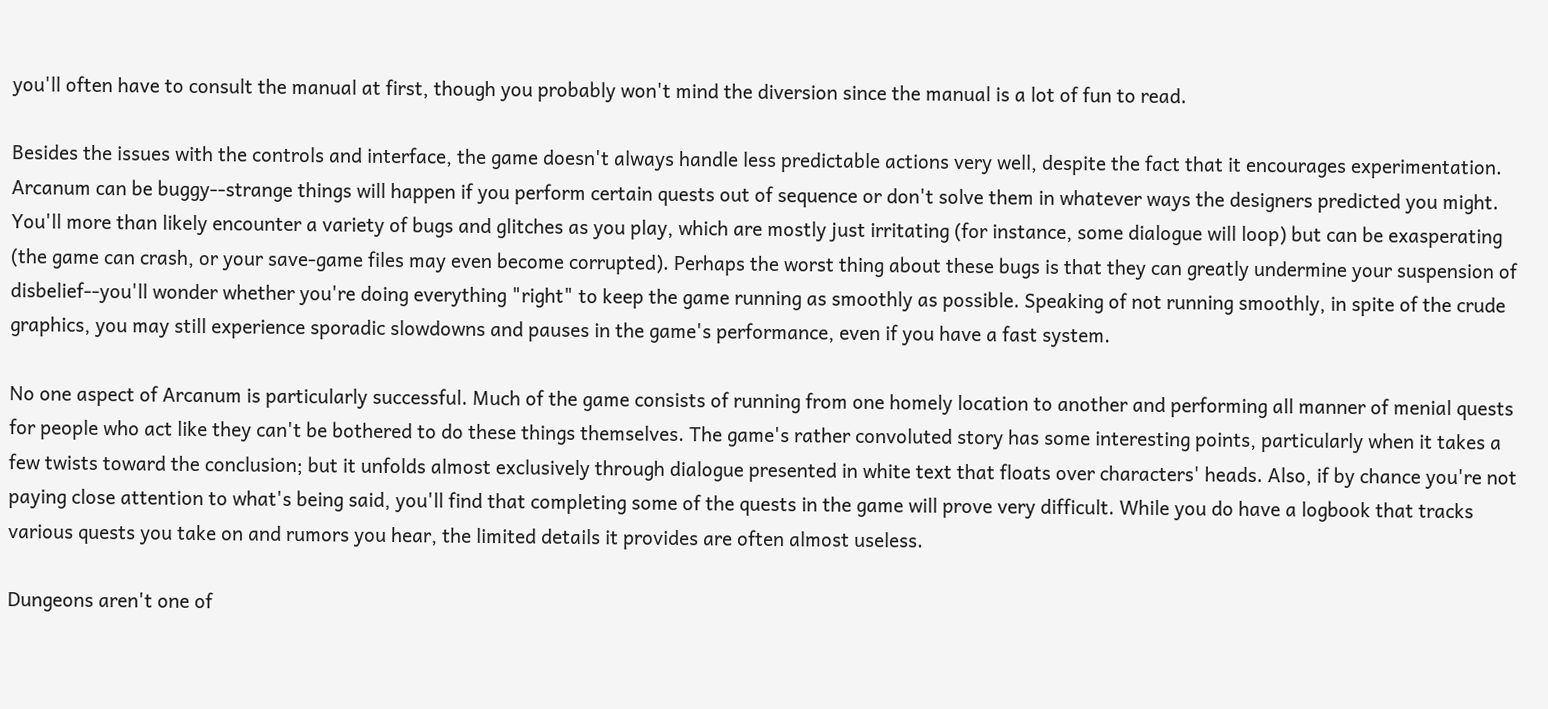you'll often have to consult the manual at first, though you probably won't mind the diversion since the manual is a lot of fun to read.

Besides the issues with the controls and interface, the game doesn't always handle less predictable actions very well, despite the fact that it encourages experimentation. Arcanum can be buggy--strange things will happen if you perform certain quests out of sequence or don't solve them in whatever ways the designers predicted you might. You'll more than likely encounter a variety of bugs and glitches as you play, which are mostly just irritating (for instance, some dialogue will loop) but can be exasperating (the game can crash, or your save-game files may even become corrupted). Perhaps the worst thing about these bugs is that they can greatly undermine your suspension of disbelief--you'll wonder whether you're doing everything "right" to keep the game running as smoothly as possible. Speaking of not running smoothly, in spite of the crude graphics, you may still experience sporadic slowdowns and pauses in the game's performance, even if you have a fast system.

No one aspect of Arcanum is particularly successful. Much of the game consists of running from one homely location to another and performing all manner of menial quests for people who act like they can't be bothered to do these things themselves. The game's rather convoluted story has some interesting points, particularly when it takes a few twists toward the conclusion; but it unfolds almost exclusively through dialogue presented in white text that floats over characters' heads. Also, if by chance you're not paying close attention to what's being said, you'll find that completing some of the quests in the game will prove very difficult. While you do have a logbook that tracks various quests you take on and rumors you hear, the limited details it provides are often almost useless.

Dungeons aren't one of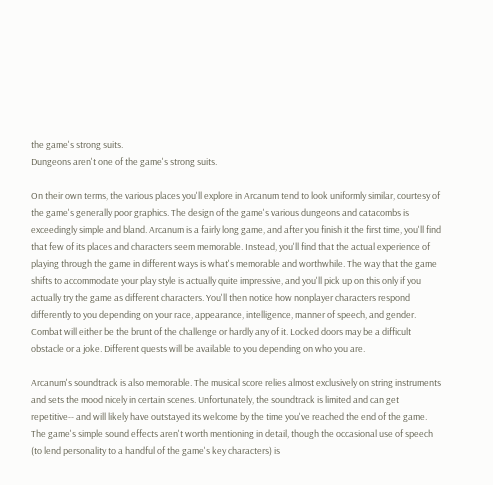the game's strong suits.
Dungeons aren't one of the game's strong suits.

On their own terms, the various places you'll explore in Arcanum tend to look uniformly similar, courtesy of the game's generally poor graphics. The design of the game's various dungeons and catacombs is exceedingly simple and bland. Arcanum is a fairly long game, and after you finish it the first time, you'll find that few of its places and characters seem memorable. Instead, you'll find that the actual experience of playing through the game in different ways is what's memorable and worthwhile. The way that the game shifts to accommodate your play style is actually quite impressive, and you'll pick up on this only if you actually try the game as different characters. You'll then notice how nonplayer characters respond differently to you depending on your race, appearance, intelligence, manner of speech, and gender. Combat will either be the brunt of the challenge or hardly any of it. Locked doors may be a difficult obstacle or a joke. Different quests will be available to you depending on who you are.

Arcanum's soundtrack is also memorable. The musical score relies almost exclusively on string instruments and sets the mood nicely in certain scenes. Unfortunately, the soundtrack is limited and can get repetitive-- and will likely have outstayed its welcome by the time you've reached the end of the game. The game's simple sound effects aren't worth mentioning in detail, though the occasional use of speech (to lend personality to a handful of the game's key characters) is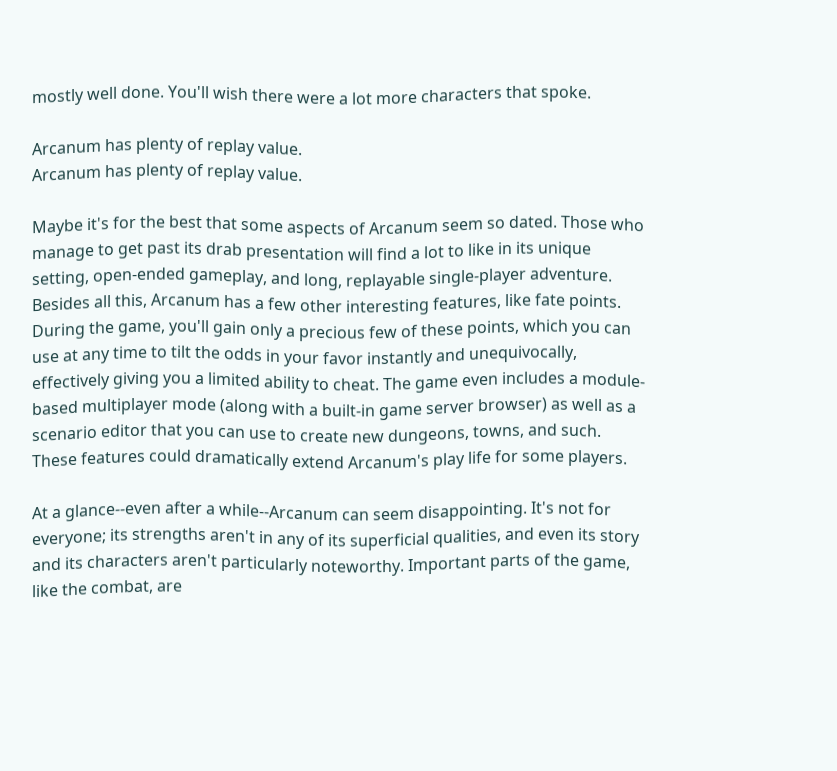mostly well done. You'll wish there were a lot more characters that spoke.

Arcanum has plenty of replay value.
Arcanum has plenty of replay value.

Maybe it's for the best that some aspects of Arcanum seem so dated. Those who manage to get past its drab presentation will find a lot to like in its unique setting, open-ended gameplay, and long, replayable single-player adventure. Besides all this, Arcanum has a few other interesting features, like fate points. During the game, you'll gain only a precious few of these points, which you can use at any time to tilt the odds in your favor instantly and unequivocally, effectively giving you a limited ability to cheat. The game even includes a module-based multiplayer mode (along with a built-in game server browser) as well as a scenario editor that you can use to create new dungeons, towns, and such. These features could dramatically extend Arcanum's play life for some players.

At a glance--even after a while--Arcanum can seem disappointing. It's not for everyone; its strengths aren't in any of its superficial qualities, and even its story and its characters aren't particularly noteworthy. Important parts of the game, like the combat, are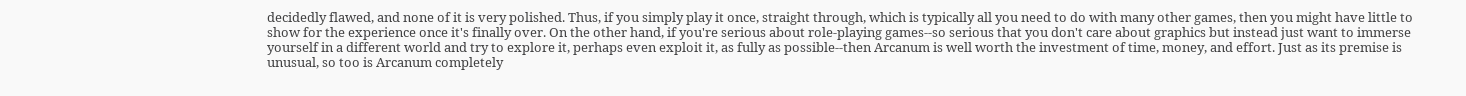decidedly flawed, and none of it is very polished. Thus, if you simply play it once, straight through, which is typically all you need to do with many other games, then you might have little to show for the experience once it's finally over. On the other hand, if you're serious about role-playing games--so serious that you don't care about graphics but instead just want to immerse yourself in a different world and try to explore it, perhaps even exploit it, as fully as possible--then Arcanum is well worth the investment of time, money, and effort. Just as its premise is unusual, so too is Arcanum completely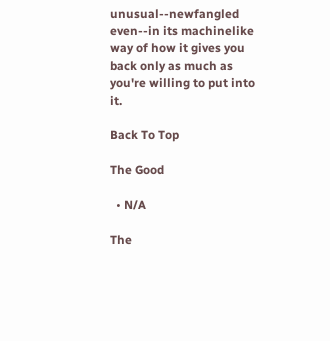unusual--newfangled even--in its machinelike way of how it gives you back only as much as you're willing to put into it.

Back To Top

The Good

  • N/A

The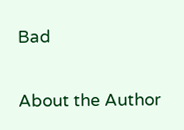Bad

About the Author